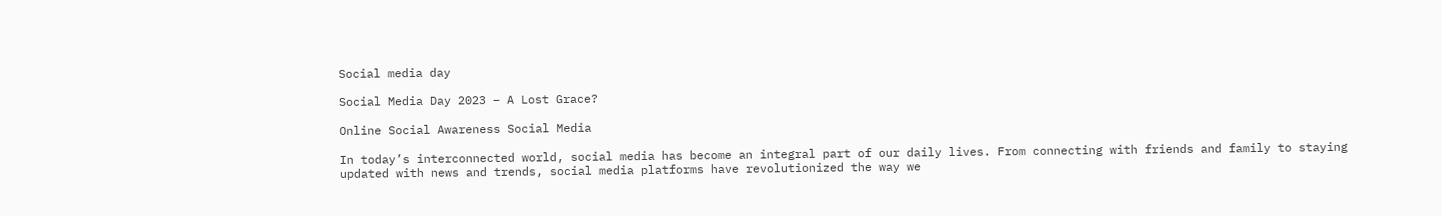Social media day

Social Media Day 2023 – A Lost Grace?

Online Social Awareness Social Media

In today’s interconnected world, social media has become an integral part of our daily lives. From connecting with friends and family to staying updated with news and trends, social media platforms have revolutionized the way we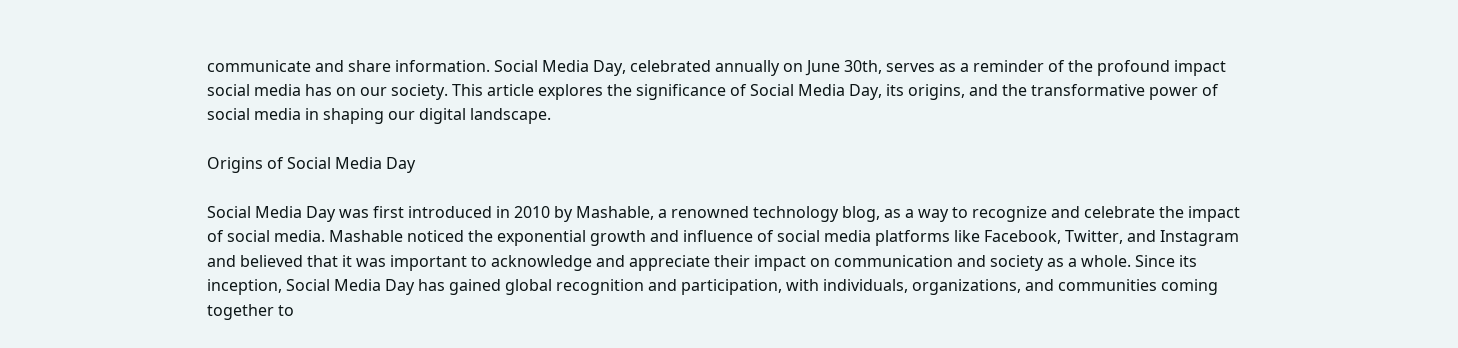communicate and share information. Social Media Day, celebrated annually on June 30th, serves as a reminder of the profound impact social media has on our society. This article explores the significance of Social Media Day, its origins, and the transformative power of social media in shaping our digital landscape.

Origins of Social Media Day

Social Media Day was first introduced in 2010 by Mashable, a renowned technology blog, as a way to recognize and celebrate the impact of social media. Mashable noticed the exponential growth and influence of social media platforms like Facebook, Twitter, and Instagram and believed that it was important to acknowledge and appreciate their impact on communication and society as a whole. Since its inception, Social Media Day has gained global recognition and participation, with individuals, organizations, and communities coming together to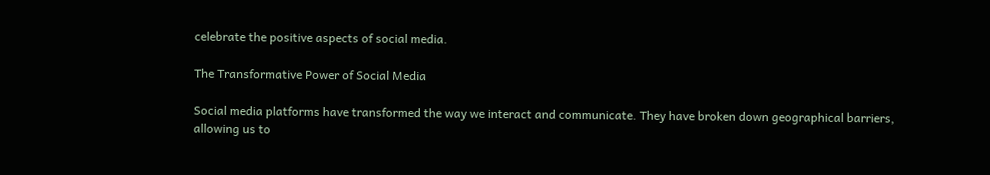celebrate the positive aspects of social media.

The Transformative Power of Social Media

Social media platforms have transformed the way we interact and communicate. They have broken down geographical barriers, allowing us to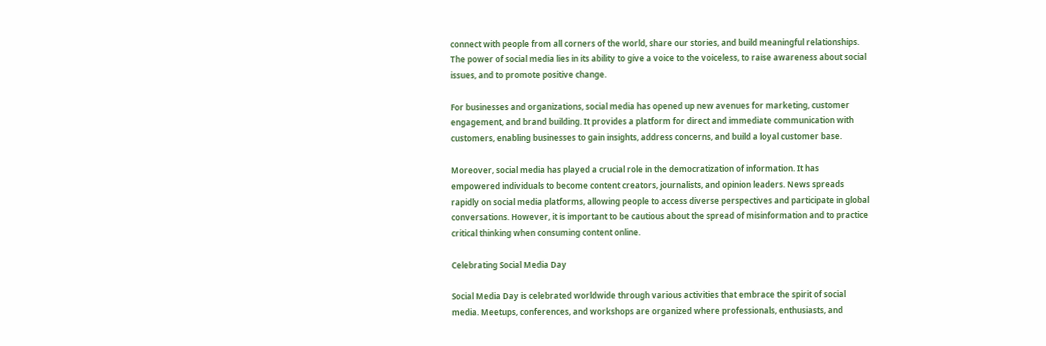connect with people from all corners of the world, share our stories, and build meaningful relationships. The power of social media lies in its ability to give a voice to the voiceless, to raise awareness about social issues, and to promote positive change.

For businesses and organizations, social media has opened up new avenues for marketing, customer engagement, and brand building. It provides a platform for direct and immediate communication with customers, enabling businesses to gain insights, address concerns, and build a loyal customer base.

Moreover, social media has played a crucial role in the democratization of information. It has empowered individuals to become content creators, journalists, and opinion leaders. News spreads rapidly on social media platforms, allowing people to access diverse perspectives and participate in global conversations. However, it is important to be cautious about the spread of misinformation and to practice critical thinking when consuming content online.

Celebrating Social Media Day

Social Media Day is celebrated worldwide through various activities that embrace the spirit of social media. Meetups, conferences, and workshops are organized where professionals, enthusiasts, and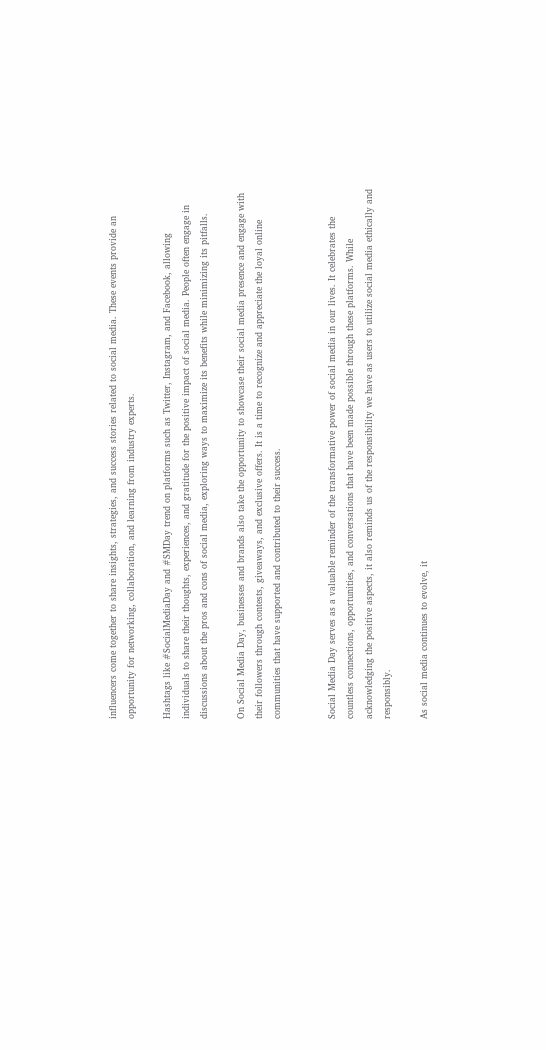influencers come together to share insights, strategies, and success stories related to social media. These events provide an opportunity for networking, collaboration, and learning from industry experts.

Hashtags like #SocialMediaDay and #SMDay trend on platforms such as Twitter, Instagram, and Facebook, allowing individuals to share their thoughts, experiences, and gratitude for the positive impact of social media. People often engage in discussions about the pros and cons of social media, exploring ways to maximize its benefits while minimizing its pitfalls.

On Social Media Day, businesses and brands also take the opportunity to showcase their social media presence and engage with their followers through contests, giveaways, and exclusive offers. It is a time to recognize and appreciate the loyal online communities that have supported and contributed to their success.


Social Media Day serves as a valuable reminder of the transformative power of social media in our lives. It celebrates the countless connections, opportunities, and conversations that have been made possible through these platforms. While acknowledging the positive aspects, it also reminds us of the responsibility we have as users to utilize social media ethically and responsibly.

As social media continues to evolve, it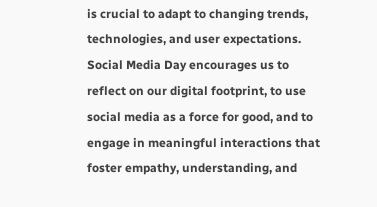is crucial to adapt to changing trends, technologies, and user expectations. Social Media Day encourages us to reflect on our digital footprint, to use social media as a force for good, and to engage in meaningful interactions that foster empathy, understanding, and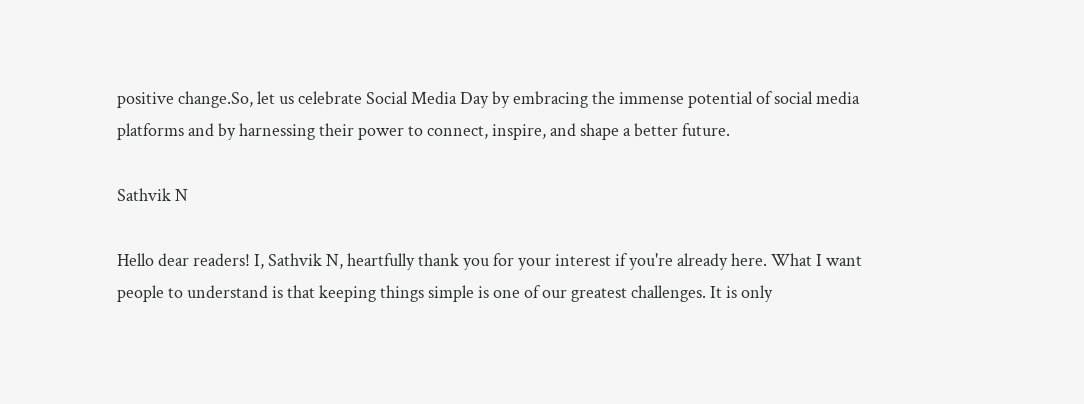positive change.So, let us celebrate Social Media Day by embracing the immense potential of social media platforms and by harnessing their power to connect, inspire, and shape a better future.

Sathvik N

Hello dear readers! I, Sathvik N, heartfully thank you for your interest if you're already here. What I want people to understand is that keeping things simple is one of our greatest challenges. It is only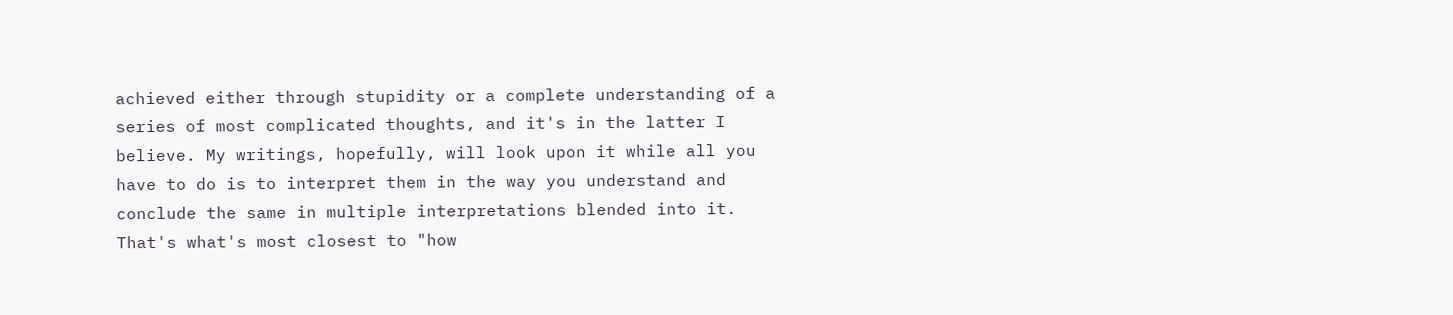achieved either through stupidity or a complete understanding of a series of most complicated thoughts, and it's in the latter I believe. My writings, hopefully, will look upon it while all you have to do is to interpret them in the way you understand and conclude the same in multiple interpretations blended into it. That's what's most closest to "how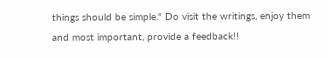things should be simple." Do visit the writings, enjoy them and most important, provide a feedback!!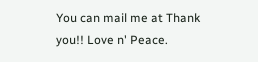You can mail me at Thank you!! Love n' Peace.